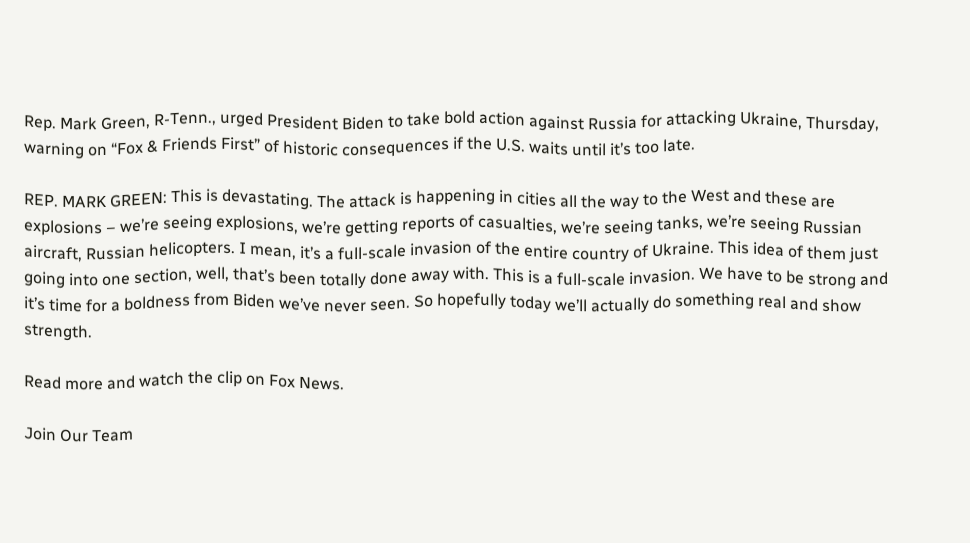Rep. Mark Green, R-Tenn., urged President Biden to take bold action against Russia for attacking Ukraine, Thursday, warning on “Fox & Friends First” of historic consequences if the U.S. waits until it’s too late.

REP. MARK GREEN: This is devastating. The attack is happening in cities all the way to the West and these are explosions – we’re seeing explosions, we’re getting reports of casualties, we’re seeing tanks, we’re seeing Russian aircraft, Russian helicopters. I mean, it’s a full-scale invasion of the entire country of Ukraine. This idea of them just going into one section, well, that’s been totally done away with. This is a full-scale invasion. We have to be strong and it’s time for a boldness from Biden we’ve never seen. So hopefully today we’ll actually do something real and show strength.

Read more and watch the clip on Fox News.

Join Our Team